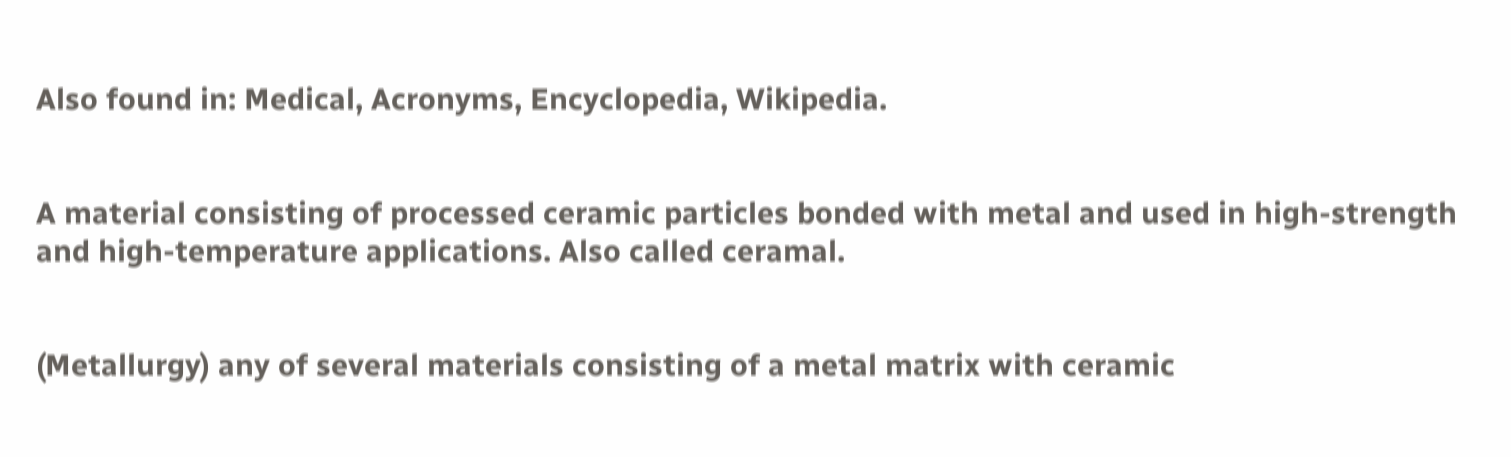Also found in: Medical, Acronyms, Encyclopedia, Wikipedia.


A material consisting of processed ceramic particles bonded with metal and used in high-strength and high-temperature applications. Also called ceramal.


(Metallurgy) any of several materials consisting of a metal matrix with ceramic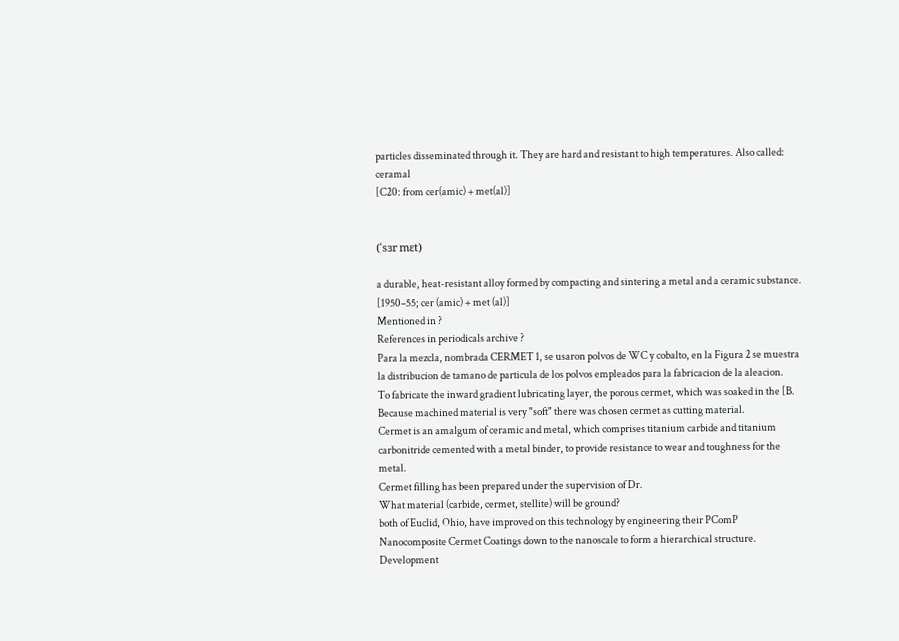particles disseminated through it. They are hard and resistant to high temperatures. Also called: ceramal
[C20: from cer(amic) + met(al)]


(ˈsɜr mɛt)

a durable, heat-resistant alloy formed by compacting and sintering a metal and a ceramic substance.
[1950–55; cer (amic) + met (al)]
Mentioned in ?
References in periodicals archive ?
Para la mezcla, nombrada CERMET 1, se usaron polvos de WC y cobalto, en la Figura 2 se muestra la distribucion de tamano de particula de los polvos empleados para la fabricacion de la aleacion.
To fabricate the inward gradient lubricating layer, the porous cermet, which was soaked in the [B.
Because machined material is very "soft" there was chosen cermet as cutting material.
Cermet is an amalgum of ceramic and metal, which comprises titanium carbide and titanium carbonitride cemented with a metal binder, to provide resistance to wear and toughness for the metal.
Cermet filling has been prepared under the supervision of Dr.
What material (carbide, cermet, stellite) will be ground?
both of Euclid, Ohio, have improved on this technology by engineering their PComP Nanocomposite Cermet Coatings down to the nanoscale to form a hierarchical structure.
Development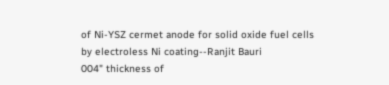of Ni-YSZ cermet anode for solid oxide fuel cells by electroless Ni coating--Ranjit Bauri
004" thickness of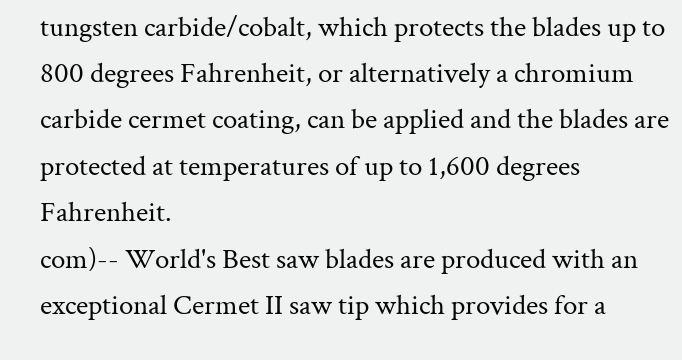tungsten carbide/cobalt, which protects the blades up to 800 degrees Fahrenheit, or alternatively a chromium carbide cermet coating, can be applied and the blades are protected at temperatures of up to 1,600 degrees Fahrenheit.
com)-- World's Best saw blades are produced with an exceptional Cermet II saw tip which provides for a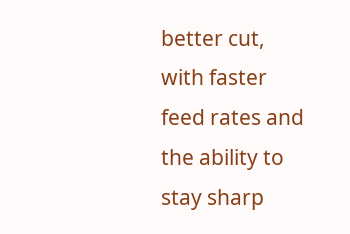better cut, with faster feed rates and the ability to stay sharp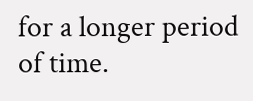for a longer period of time.